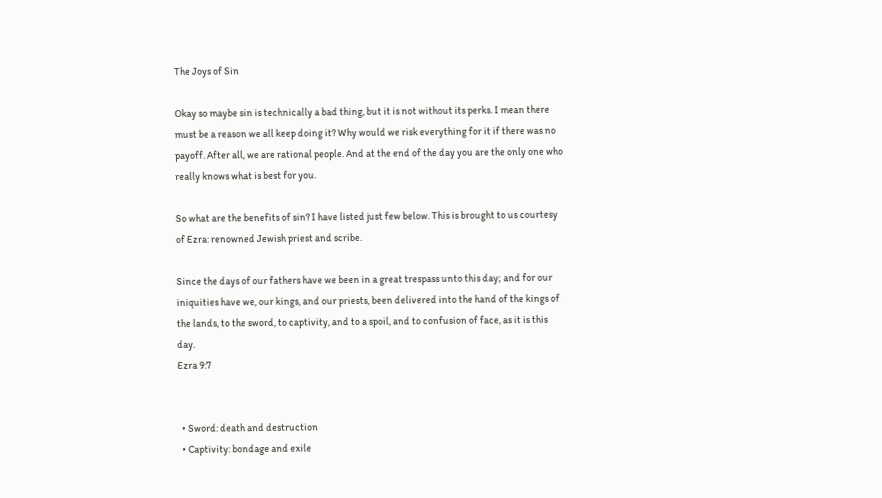The Joys of Sin

Okay so maybe sin is technically a bad thing, but it is not without its perks. I mean there must be a reason we all keep doing it? Why would we risk everything for it if there was no payoff. After all, we are rational people. And at the end of the day you are the only one who really knows what is best for you.

So what are the benefits of sin? I have listed just few below. This is brought to us courtesy of Ezra: renowned Jewish priest and scribe.

Since the days of our fathers have we been in a great trespass unto this day; and for our iniquities have we, our kings, and our priests, been delivered into the hand of the kings of the lands, to the sword, to captivity, and to a spoil, and to confusion of face, as it is this day.
Ezra 9:7


  • Sword: death and destruction
  • Captivity: bondage and exile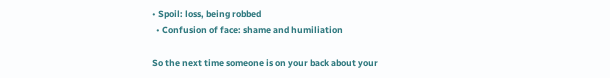• Spoil: loss, being robbed
  • Confusion of face: shame and humiliation

So the next time someone is on your back about your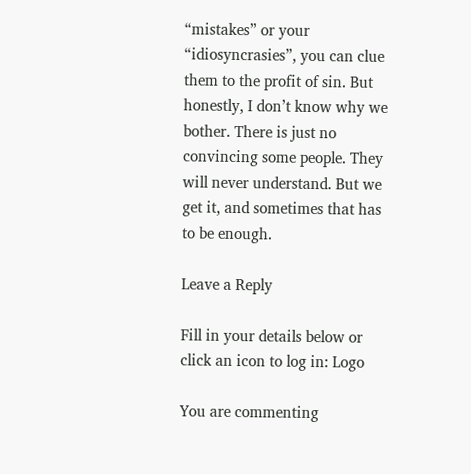“mistakes” or your “idiosyncrasies”, you can clue them to the profit of sin. But honestly, I don’t know why we bother. There is just no convincing some people. They will never understand. But we get it, and sometimes that has to be enough.

Leave a Reply

Fill in your details below or click an icon to log in: Logo

You are commenting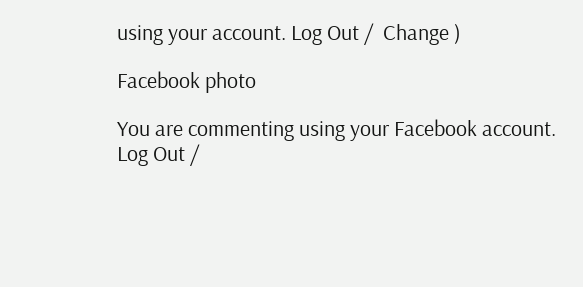using your account. Log Out /  Change )

Facebook photo

You are commenting using your Facebook account. Log Out /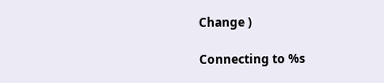Change )

Connecting to %s